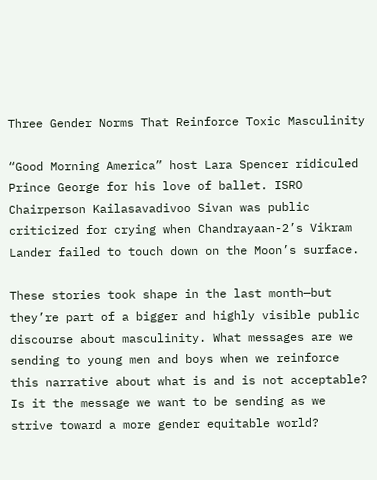Three Gender Norms That Reinforce Toxic Masculinity

“Good Morning America” host Lara Spencer ridiculed Prince George for his love of ballet. ISRO Chairperson Kailasavadivoo Sivan was public criticized for crying when Chandrayaan-2’s Vikram Lander failed to touch down on the Moon’s surface.

These stories took shape in the last month—but they’re part of a bigger and highly visible public discourse about masculinity. What messages are we sending to young men and boys when we reinforce this narrative about what is and is not acceptable? Is it the message we want to be sending as we strive toward a more gender equitable world?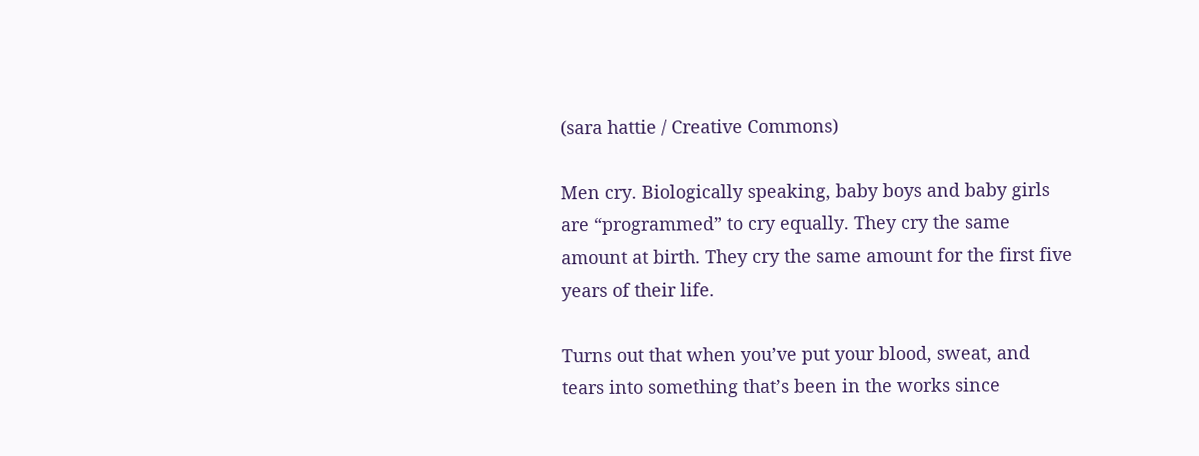(sara hattie / Creative Commons)

Men cry. Biologically speaking, baby boys and baby girls are “programmed” to cry equally. They cry the same amount at birth. They cry the same amount for the first five years of their life.

Turns out that when you’ve put your blood, sweat, and tears into something that’s been in the works since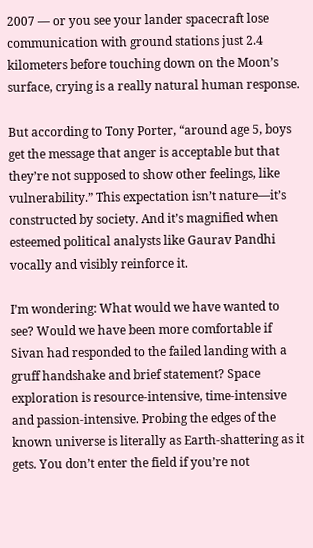2007 — or you see your lander spacecraft lose communication with ground stations just 2.4 kilometers before touching down on the Moon’s surface, crying is a really natural human response.

But according to Tony Porter, “around age 5, boys get the message that anger is acceptable but that they’re not supposed to show other feelings, like vulnerability.” This expectation isn’t nature—it’s constructed by society. And it’s magnified when esteemed political analysts like Gaurav Pandhi vocally and visibly reinforce it.

I’m wondering: What would we have wanted to see? Would we have been more comfortable if Sivan had responded to the failed landing with a gruff handshake and brief statement? Space exploration is resource-intensive, time-intensive and passion-intensive. Probing the edges of the known universe is literally as Earth-shattering as it gets. You don’t enter the field if you’re not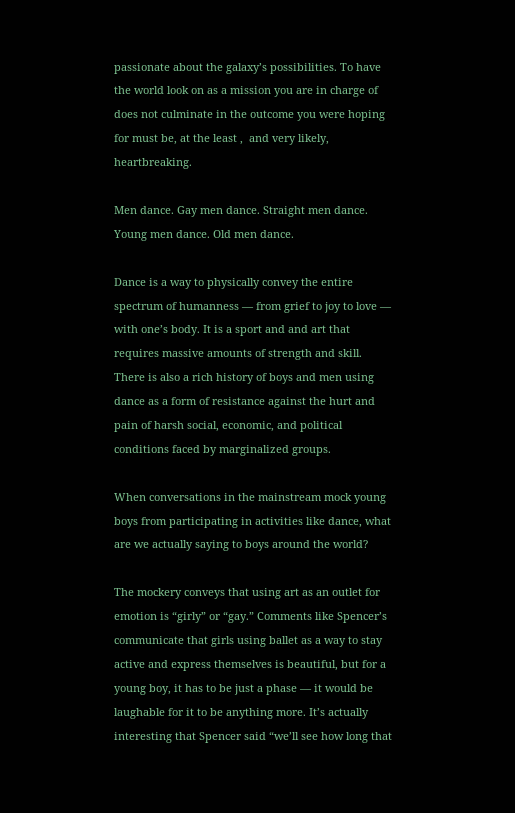passionate about the galaxy’s possibilities. To have the world look on as a mission you are in charge of does not culminate in the outcome you were hoping for must be, at the least ,  and very likely, heartbreaking.

Men dance. Gay men dance. Straight men dance. Young men dance. Old men dance.

Dance is a way to physically convey the entire spectrum of humanness — from grief to joy to love — with one’s body. It is a sport and and art that requires massive amounts of strength and skill. There is also a rich history of boys and men using dance as a form of resistance against the hurt and pain of harsh social, economic, and political conditions faced by marginalized groups.

When conversations in the mainstream mock young boys from participating in activities like dance, what are we actually saying to boys around the world?

The mockery conveys that using art as an outlet for emotion is “girly” or “gay.” Comments like Spencer’s communicate that girls using ballet as a way to stay active and express themselves is beautiful, but for a young boy, it has to be just a phase — it would be laughable for it to be anything more. It’s actually interesting that Spencer said “we’ll see how long that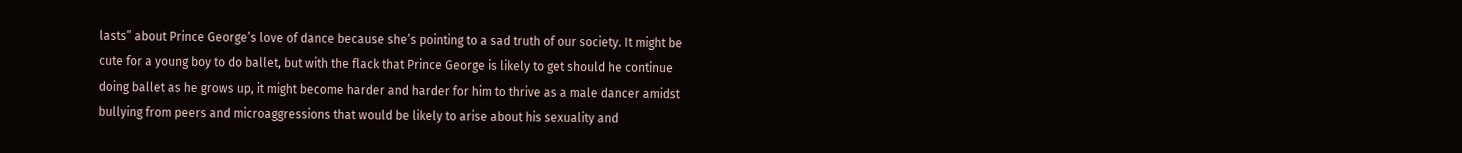lasts” about Prince George’s love of dance because she’s pointing to a sad truth of our society. It might be cute for a young boy to do ballet, but with the flack that Prince George is likely to get should he continue doing ballet as he grows up, it might become harder and harder for him to thrive as a male dancer amidst bullying from peers and microaggressions that would be likely to arise about his sexuality and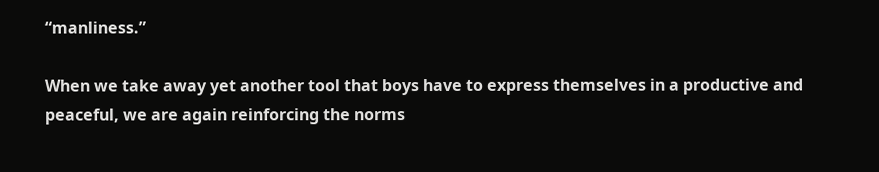“manliness.”

When we take away yet another tool that boys have to express themselves in a productive and peaceful, we are again reinforcing the norms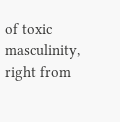of toxic masculinity, right from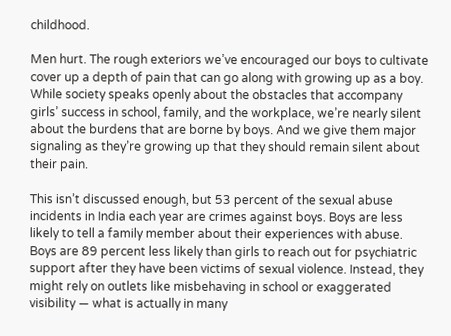childhood.

Men hurt. The rough exteriors we’ve encouraged our boys to cultivate cover up a depth of pain that can go along with growing up as a boy. While society speaks openly about the obstacles that accompany girls’ success in school, family, and the workplace, we’re nearly silent about the burdens that are borne by boys. And we give them major signaling as they’re growing up that they should remain silent about their pain.

This isn’t discussed enough, but 53 percent of the sexual abuse incidents in India each year are crimes against boys. Boys are less likely to tell a family member about their experiences with abuse. Boys are 89 percent less likely than girls to reach out for psychiatric support after they have been victims of sexual violence. Instead, they might rely on outlets like misbehaving in school or exaggerated visibility — what is actually in many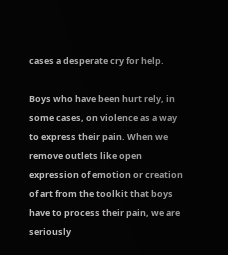cases a desperate cry for help.

Boys who have been hurt rely, in some cases, on violence as a way to express their pain. When we remove outlets like open expression of emotion or creation of art from the toolkit that boys have to process their pain, we are seriously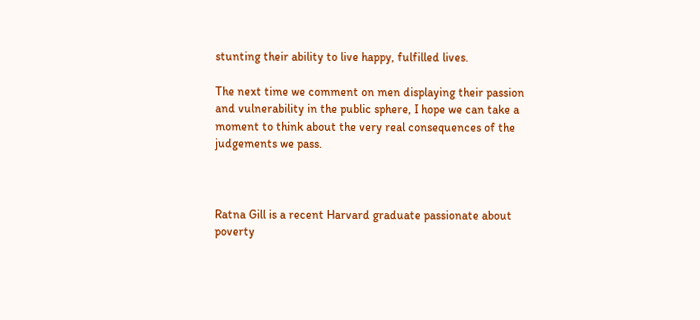stunting their ability to live happy, fulfilled lives.

The next time we comment on men displaying their passion and vulnerability in the public sphere, I hope we can take a moment to think about the very real consequences of the judgements we pass.



Ratna Gill is a recent Harvard graduate passionate about poverty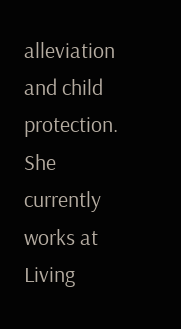alleviation and child protection. She currently works at Living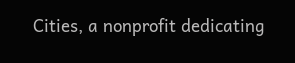Cities, a nonprofit dedicating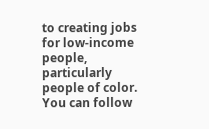to creating jobs for low-income people, particularly people of color. You can follow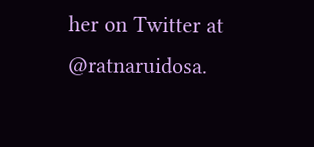her on Twitter at @ratnaruidosa.